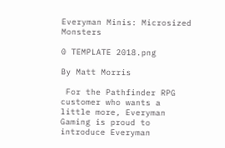Everyman Minis: Microsized Monsters

0 TEMPLATE 2018.png

By Matt Morris

 For the Pathfinder RPG customer who wants a little more, Everyman Gaming is proud to introduce Everyman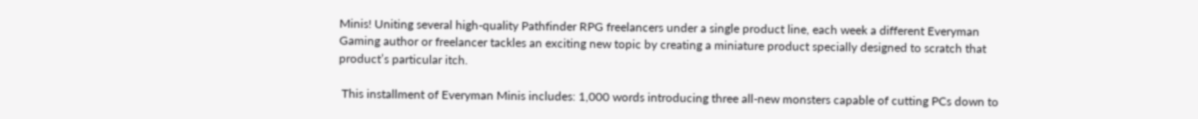Minis! Uniting several high-quality Pathfinder RPG freelancers under a single product line, each week a different Everyman Gaming author or freelancer tackles an exciting new topic by creating a miniature product specially designed to scratch that product’s particular itch.

 This installment of Everyman Minis includes: 1,000 words introducing three all-new monsters capable of cutting PCs down to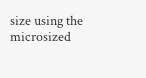size using the microsized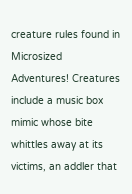creature rules found in Microsized Adventures! Creatures include a music box mimic whose bite whittles away at its victims, an addler that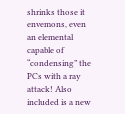shrinks those it envemons, even an elemental capable of “condensing” the PCs with a ray attack! Also included is a new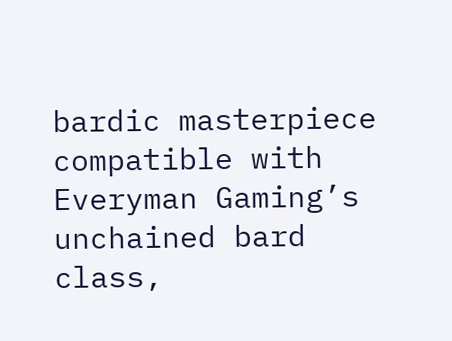bardic masterpiece compatible with Everyman Gaming’s unchained bard class,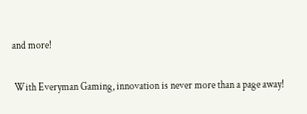and more!

 With Everyman Gaming, innovation is never more than a page away!